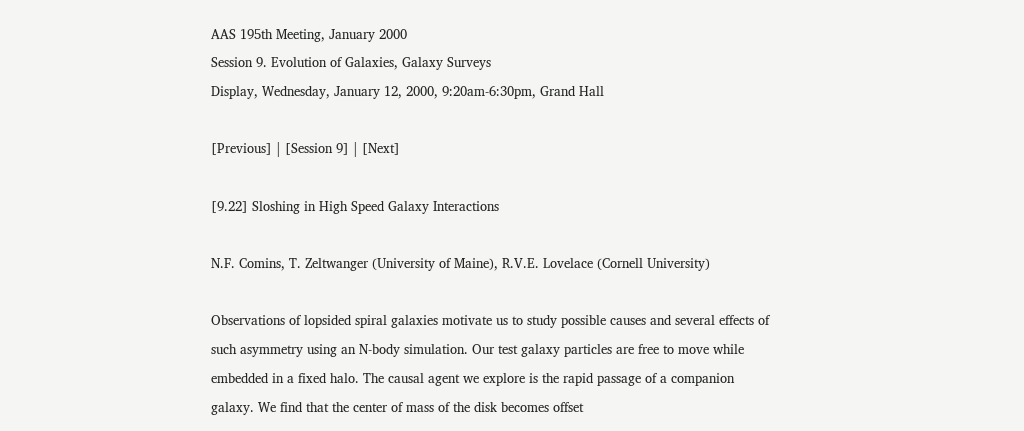AAS 195th Meeting, January 2000
Session 9. Evolution of Galaxies, Galaxy Surveys
Display, Wednesday, January 12, 2000, 9:20am-6:30pm, Grand Hall

[Previous] | [Session 9] | [Next]

[9.22] Sloshing in High Speed Galaxy Interactions

N.F. Comins, T. Zeltwanger (University of Maine), R.V.E. Lovelace (Cornell University)

Observations of lopsided spiral galaxies motivate us to study possible causes and several effects of such asymmetry using an N-body simulation. Our test galaxy particles are free to move while embedded in a fixed halo. The causal agent we explore is the rapid passage of a companion galaxy. We find that the center of mass of the disk becomes offset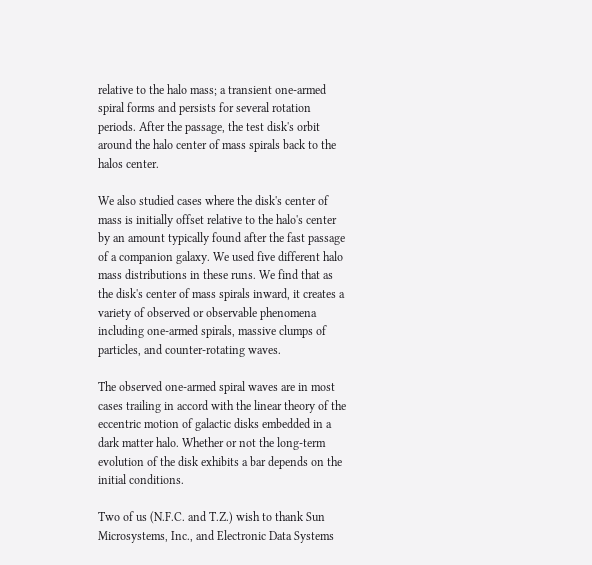relative to the halo mass; a transient one-armed spiral forms and persists for several rotation periods. After the passage, the test disk's orbit around the halo center of mass spirals back to the halos center.

We also studied cases where the disk's center of mass is initially offset relative to the halo's center by an amount typically found after the fast passage of a companion galaxy. We used five different halo mass distributions in these runs. We find that as the disk's center of mass spirals inward, it creates a variety of observed or observable phenomena including one-armed spirals, massive clumps of particles, and counter-rotating waves.

The observed one-armed spiral waves are in most cases trailing in accord with the linear theory of the eccentric motion of galactic disks embedded in a dark matter halo. Whether or not the long-term evolution of the disk exhibits a bar depends on the initial conditions.

Two of us (N.F.C. and T.Z.) wish to thank Sun Microsystems, Inc., and Electronic Data Systems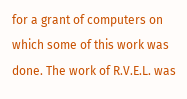for a grant of computers on which some of this work was done. The work of R.V.E.L. was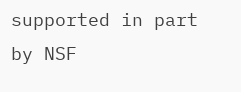supported in part by NSF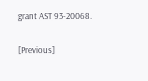grant AST 93-20068.

[Previous]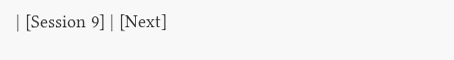| [Session 9] | [Next]